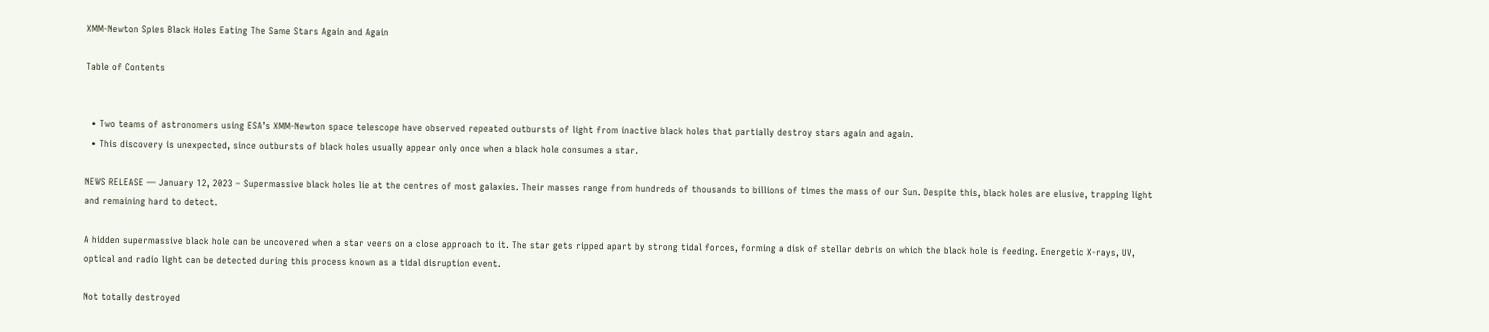XMM-Newton Spies Black Holes Eating The Same Stars Again and Again

Table of Contents


  • Two teams of astronomers using ESA’s XMM-Newton space telescope have observed repeated outbursts of light from inactive black holes that partially destroy stars again and again.
  • This discovery is unexpected, since outbursts of black holes usually appear only once when a black hole consumes a star.

NEWS RELEASE — January 12, 2023 – Supermassive black holes lie at the centres of most galaxies. Their masses range from hundreds of thousands to billions of times the mass of our Sun. Despite this, black holes are elusive, trapping light and remaining hard to detect.

A hidden supermassive black hole can be uncovered when a star veers on a close approach to it. The star gets ripped apart by strong tidal forces, forming a disk of stellar debris on which the black hole is feeding. Energetic X-rays, UV, optical and radio light can be detected during this process known as a tidal disruption event.

Not totally destroyed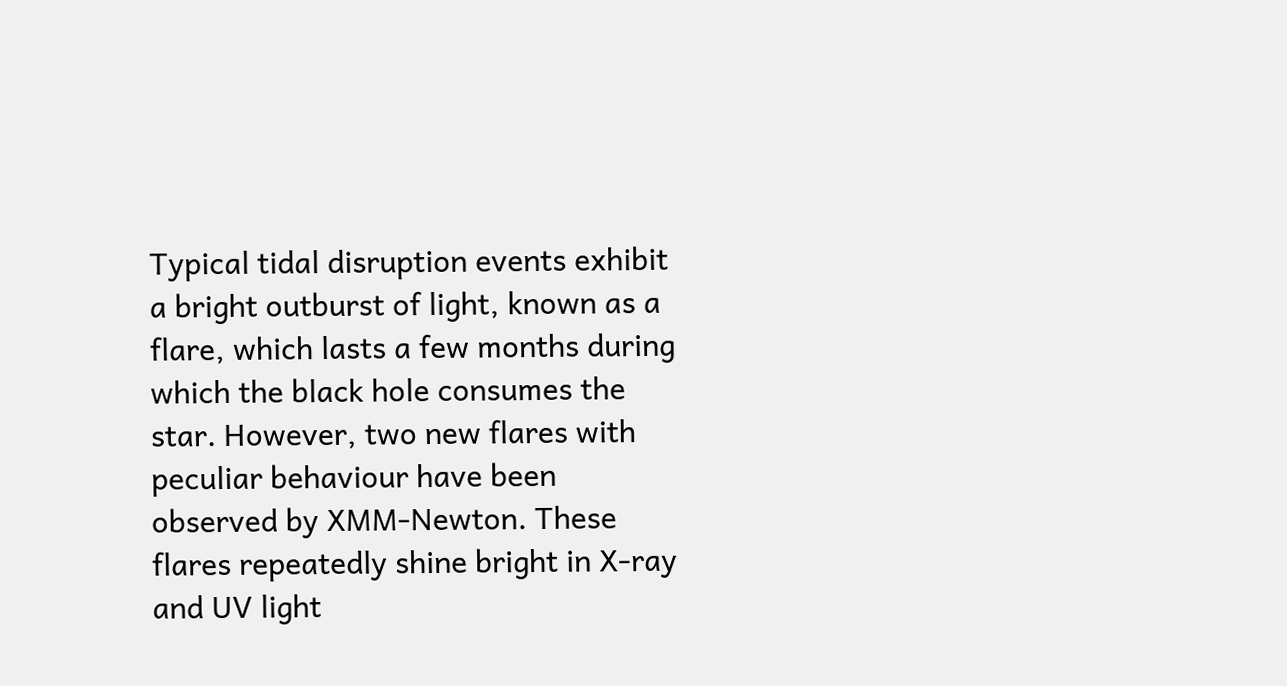Typical tidal disruption events exhibit a bright outburst of light, known as a flare, which lasts a few months during which the black hole consumes the star. However, two new flares with peculiar behaviour have been observed by XMM-Newton. These flares repeatedly shine bright in X-ray and UV light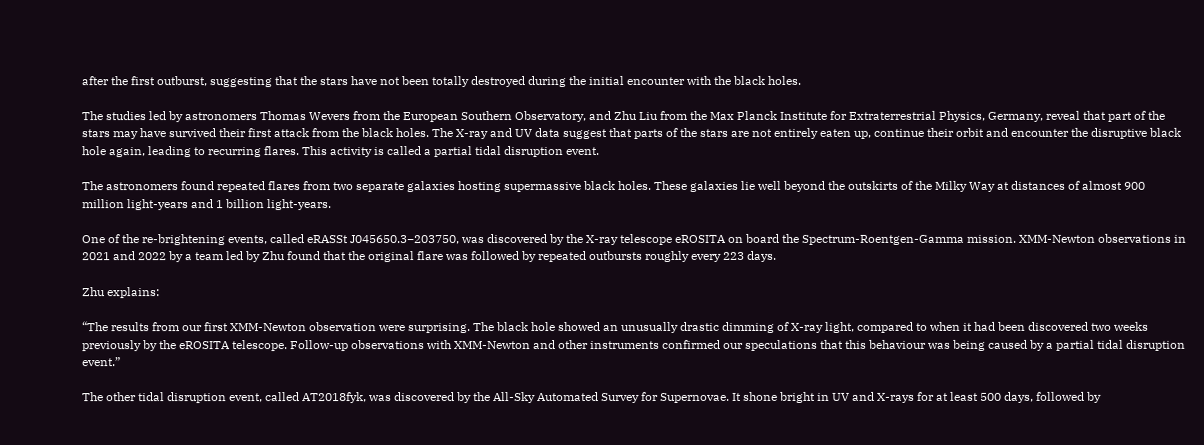after the first outburst, suggesting that the stars have not been totally destroyed during the initial encounter with the black holes.

The studies led by astronomers Thomas Wevers from the European Southern Observatory, and Zhu Liu from the Max Planck Institute for Extraterrestrial Physics, Germany, reveal that part of the stars may have survived their first attack from the black holes. The X-ray and UV data suggest that parts of the stars are not entirely eaten up, continue their orbit and encounter the disruptive black hole again, leading to recurring flares. This activity is called a partial tidal disruption event.

The astronomers found repeated flares from two separate galaxies hosting supermassive black holes. These galaxies lie well beyond the outskirts of the Milky Way at distances of almost 900 million light-years and 1 billion light-years.

One of the re-brightening events, called eRASSt J045650.3−203750, was discovered by the X-ray telescope eROSITA on board the Spectrum-Roentgen-Gamma mission. XMM-Newton observations in 2021 and 2022 by a team led by Zhu found that the original flare was followed by repeated outbursts roughly every 223 days.

Zhu explains:

“The results from our first XMM-Newton observation were surprising. The black hole showed an unusually drastic dimming of X-ray light, compared to when it had been discovered two weeks previously by the eROSITA telescope. Follow-up observations with XMM-Newton and other instruments confirmed our speculations that this behaviour was being caused by a partial tidal disruption event.”

The other tidal disruption event, called AT2018fyk, was discovered by the All-Sky Automated Survey for Supernovae. It shone bright in UV and X-rays for at least 500 days, followed by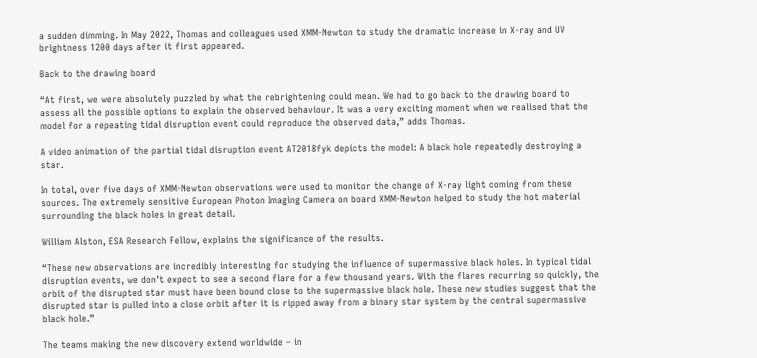a sudden dimming. In May 2022, Thomas and colleagues used XMM-Newton to study the dramatic increase in X-ray and UV brightness 1200 days after it first appeared.

Back to the drawing board

“At first, we were absolutely puzzled by what the rebrightening could mean. We had to go back to the drawing board to assess all the possible options to explain the observed behaviour. It was a very exciting moment when we realised that the model for a repeating tidal disruption event could reproduce the observed data,” adds Thomas.

A video animation of the partial tidal disruption event AT2018fyk depicts the model: A black hole repeatedly destroying a star.

In total, over five days of XMM-Newton observations were used to monitor the change of X-ray light coming from these sources. The extremely sensitive European Photon Imaging Camera on board XMM-Newton helped to study the hot material surrounding the black holes in great detail.

William Alston, ESA Research Fellow, explains the significance of the results.

“These new observations are incredibly interesting for studying the influence of supermassive black holes. In typical tidal disruption events, we don’t expect to see a second flare for a few thousand years. With the flares recurring so quickly, the orbit of the disrupted star must have been bound close to the supermassive black hole. These new studies suggest that the disrupted star is pulled into a close orbit after it is ripped away from a binary star system by the central supermassive black hole.”

The teams making the new discovery extend worldwide – in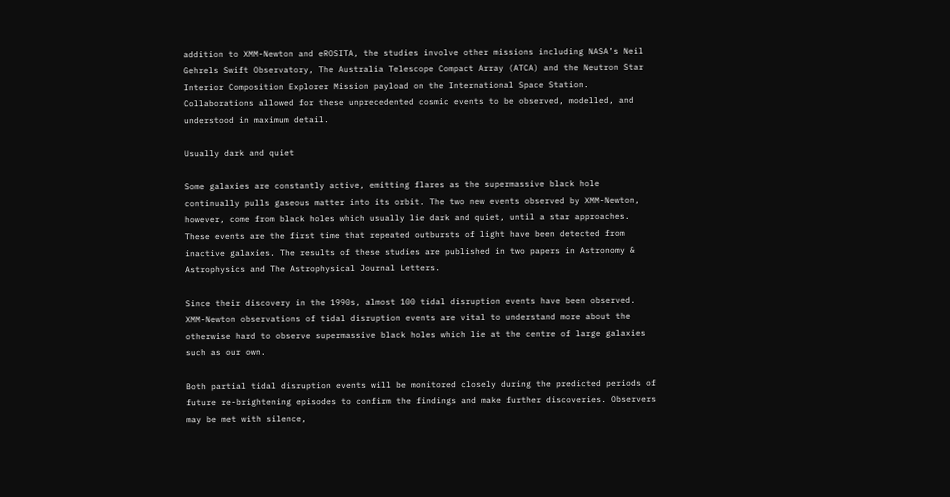addition to XMM-Newton and eROSITA, the studies involve other missions including NASA’s Neil Gehrels Swift Observatory, The Australia Telescope Compact Array (ATCA) and the Neutron Star Interior Composition Explorer Mission payload on the International Space Station. Collaborations allowed for these unprecedented cosmic events to be observed, modelled, and understood in maximum detail.

Usually dark and quiet

Some galaxies are constantly active, emitting flares as the supermassive black hole continually pulls gaseous matter into its orbit. The two new events observed by XMM-Newton, however, come from black holes which usually lie dark and quiet, until a star approaches. These events are the first time that repeated outbursts of light have been detected from inactive galaxies. The results of these studies are published in two papers in Astronomy & Astrophysics and The Astrophysical Journal Letters.

Since their discovery in the 1990s, almost 100 tidal disruption events have been observed. XMM-Newton observations of tidal disruption events are vital to understand more about the otherwise hard to observe supermassive black holes which lie at the centre of large galaxies such as our own.

Both partial tidal disruption events will be monitored closely during the predicted periods of future re-brightening episodes to confirm the findings and make further discoveries. Observers may be met with silence,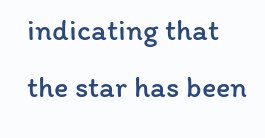indicating that the star has been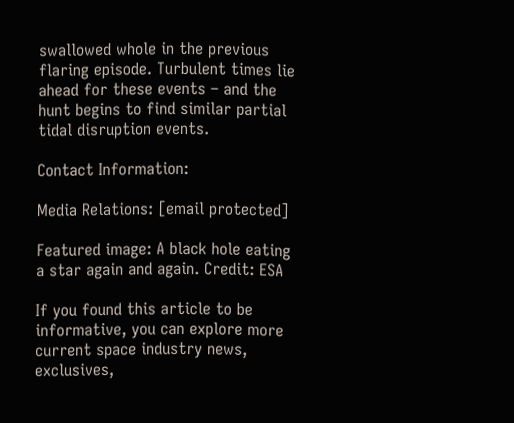swallowed whole in the previous flaring episode. Turbulent times lie ahead for these events – and the hunt begins to find similar partial tidal disruption events.

Contact Information:

Media Relations: [email protected]

Featured image: A black hole eating a star again and again. Credit: ESA

If you found this article to be informative, you can explore more current space industry news, exclusives,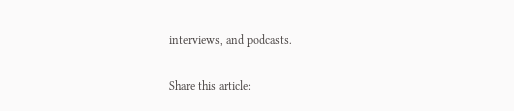interviews, and podcasts.

Share this article: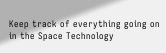Keep track of everything going on in the Space Technology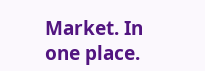Market. In one place.